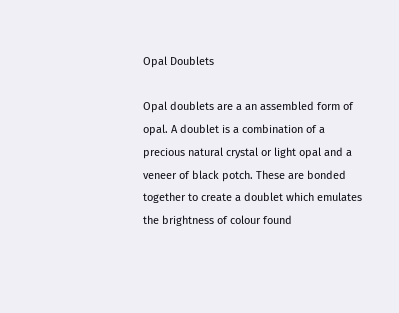Opal Doublets

Opal doublets are a an assembled form of opal. A doublet is a combination of a precious natural crystal or light opal and a veneer of black potch. These are bonded together to create a doublet which emulates the brightness of colour found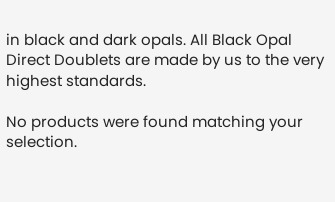in black and dark opals. All Black Opal Direct Doublets are made by us to the very highest standards.

No products were found matching your selection.